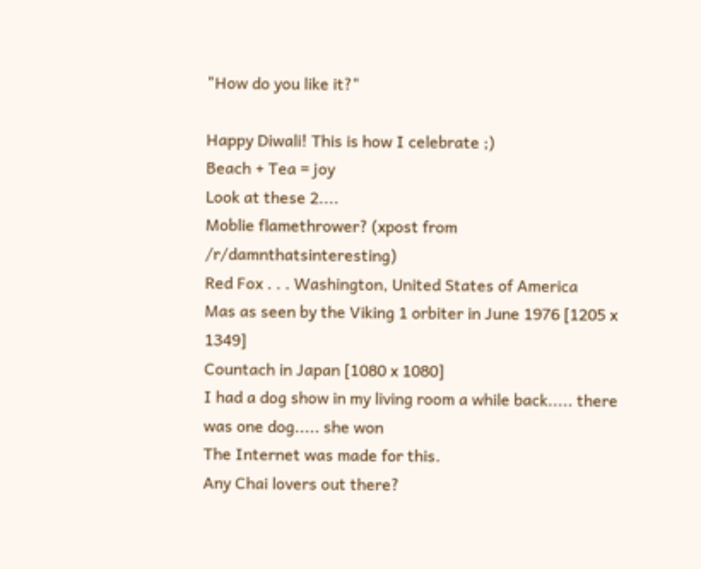"How do you like it?"

Happy Diwali! This is how I celebrate ;)
Beach + Tea = joy
Look at these 2....
Moblie flamethrower? (xpost from /r/damnthatsinteresting)
Red Fox . . . Washington, United States of America
Mas as seen by the Viking 1 orbiter in June 1976 [1205 x 1349]
Countach in Japan [1080 x 1080]
I had a dog show in my living room a while back..... there was one dog..... she won
The Internet was made for this.
Any Chai lovers out there?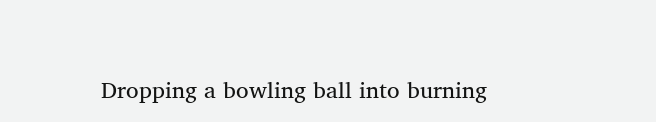Dropping a bowling ball into burning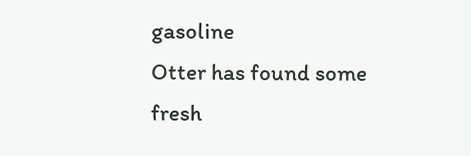gasoline
Otter has found some fresh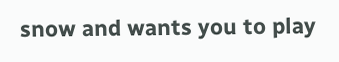snow and wants you to play